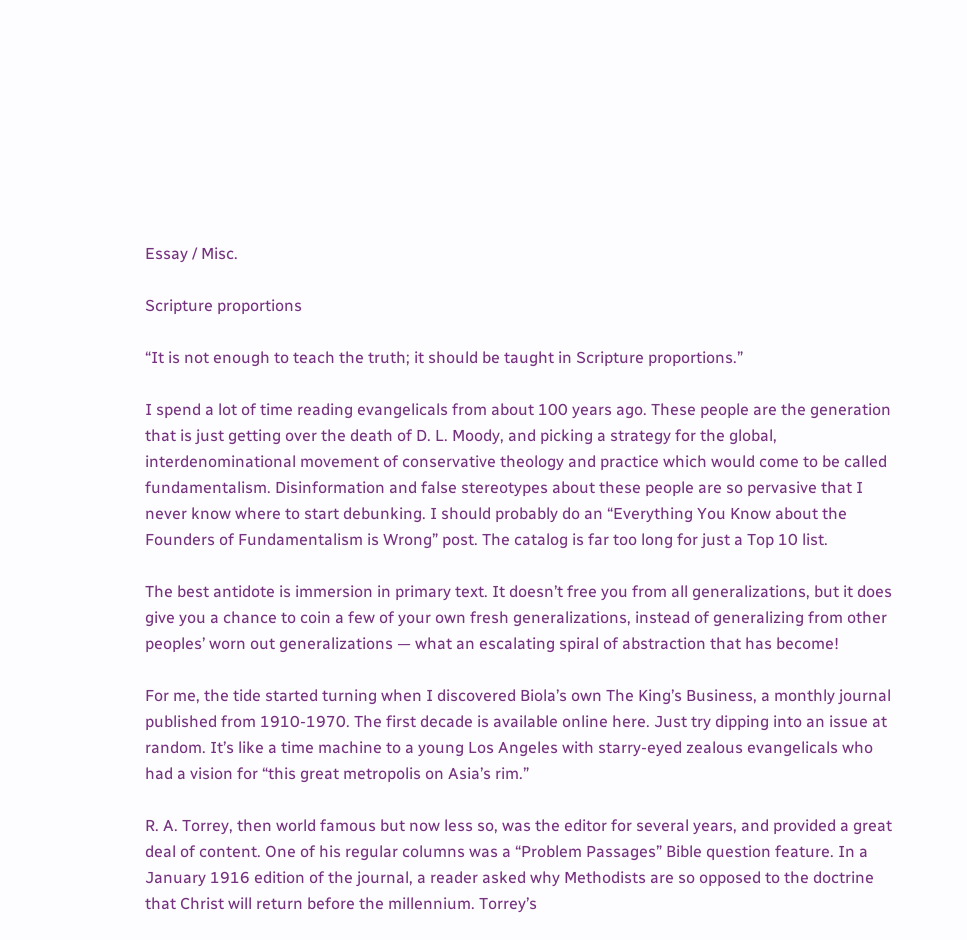Essay / Misc.

Scripture proportions

“It is not enough to teach the truth; it should be taught in Scripture proportions.”

I spend a lot of time reading evangelicals from about 100 years ago. These people are the generation that is just getting over the death of D. L. Moody, and picking a strategy for the global, interdenominational movement of conservative theology and practice which would come to be called fundamentalism. Disinformation and false stereotypes about these people are so pervasive that I never know where to start debunking. I should probably do an “Everything You Know about the Founders of Fundamentalism is Wrong” post. The catalog is far too long for just a Top 10 list.

The best antidote is immersion in primary text. It doesn’t free you from all generalizations, but it does give you a chance to coin a few of your own fresh generalizations, instead of generalizing from other peoples’ worn out generalizations — what an escalating spiral of abstraction that has become!

For me, the tide started turning when I discovered Biola’s own The King’s Business, a monthly journal published from 1910-1970. The first decade is available online here. Just try dipping into an issue at random. It’s like a time machine to a young Los Angeles with starry-eyed zealous evangelicals who had a vision for “this great metropolis on Asia’s rim.”

R. A. Torrey, then world famous but now less so, was the editor for several years, and provided a great deal of content. One of his regular columns was a “Problem Passages” Bible question feature. In a January 1916 edition of the journal, a reader asked why Methodists are so opposed to the doctrine that Christ will return before the millennium. Torrey’s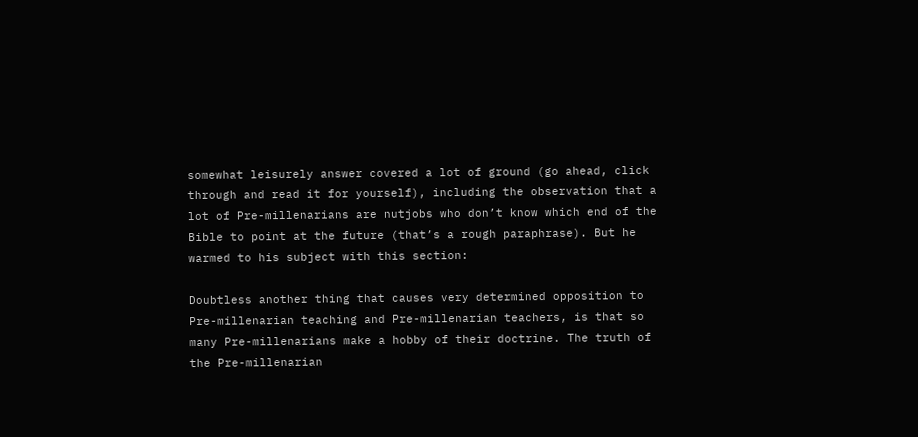somewhat leisurely answer covered a lot of ground (go ahead, click through and read it for yourself), including the observation that a lot of Pre-millenarians are nutjobs who don’t know which end of the Bible to point at the future (that’s a rough paraphrase). But he warmed to his subject with this section:

Doubtless another thing that causes very determined opposition to Pre-millenarian teaching and Pre-millenarian teachers, is that so many Pre-millenarians make a hobby of their doctrine. The truth of the Pre-millenarian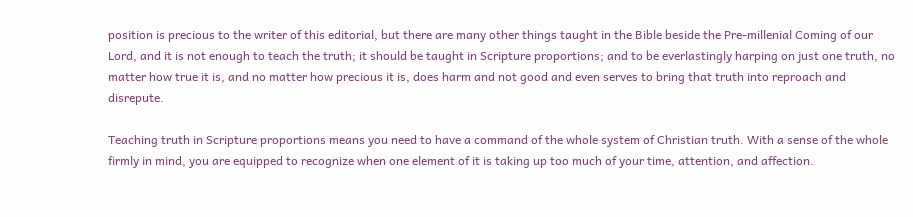position is precious to the writer of this editorial, but there are many other things taught in the Bible beside the Pre-millenial Coming of our Lord, and it is not enough to teach the truth; it should be taught in Scripture proportions; and to be everlastingly harping on just one truth, no matter how true it is, and no matter how precious it is, does harm and not good and even serves to bring that truth into reproach and disrepute.

Teaching truth in Scripture proportions means you need to have a command of the whole system of Christian truth. With a sense of the whole firmly in mind, you are equipped to recognize when one element of it is taking up too much of your time, attention, and affection.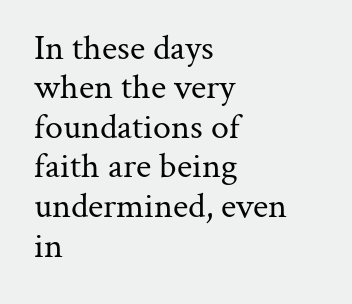In these days when the very foundations of faith are being undermined, even in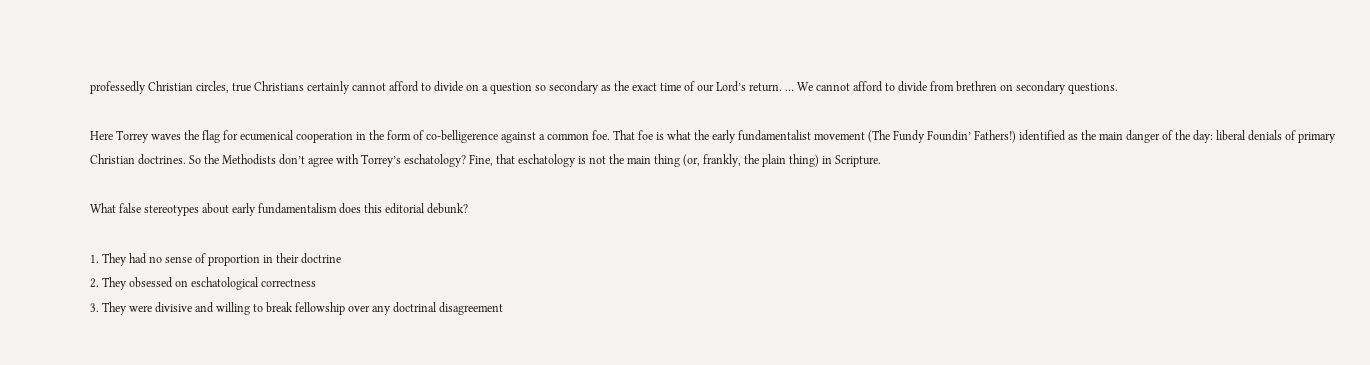professedly Christian circles, true Christians certainly cannot afford to divide on a question so secondary as the exact time of our Lord’s return. … We cannot afford to divide from brethren on secondary questions.

Here Torrey waves the flag for ecumenical cooperation in the form of co-belligerence against a common foe. That foe is what the early fundamentalist movement (The Fundy Foundin’ Fathers!) identified as the main danger of the day: liberal denials of primary Christian doctrines. So the Methodists don’t agree with Torrey’s eschatology? Fine, that eschatology is not the main thing (or, frankly, the plain thing) in Scripture.

What false stereotypes about early fundamentalism does this editorial debunk?

1. They had no sense of proportion in their doctrine
2. They obsessed on eschatological correctness
3. They were divisive and willing to break fellowship over any doctrinal disagreement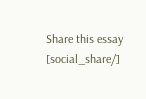Share this essay [social_share/]